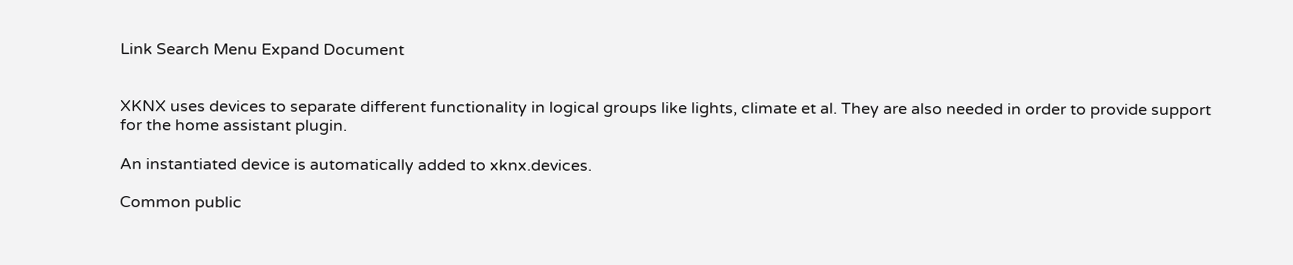Link Search Menu Expand Document


XKNX uses devices to separate different functionality in logical groups like lights, climate et al. They are also needed in order to provide support for the home assistant plugin.

An instantiated device is automatically added to xknx.devices.

Common public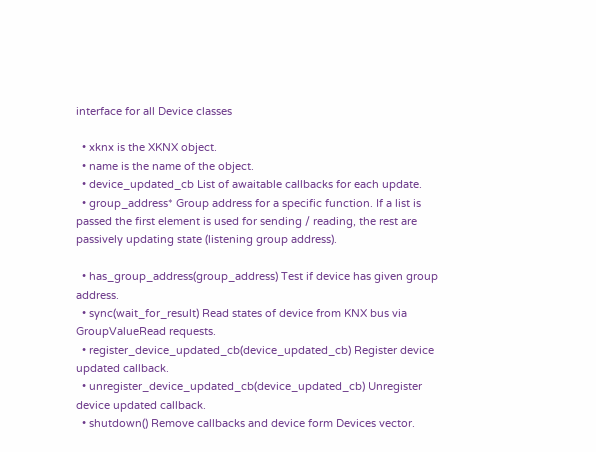interface for all Device classes

  • xknx is the XKNX object.
  • name is the name of the object.
  • device_updated_cb List of awaitable callbacks for each update.
  • group_address* Group address for a specific function. If a list is passed the first element is used for sending / reading, the rest are passively updating state (listening group address).

  • has_group_address(group_address) Test if device has given group address.
  • sync(wait_for_result) Read states of device from KNX bus via GroupValueRead requests.
  • register_device_updated_cb(device_updated_cb) Register device updated callback.
  • unregister_device_updated_cb(device_updated_cb) Unregister device updated callback.
  • shutdown() Remove callbacks and device form Devices vector.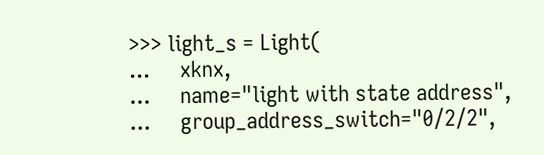>>> light_s = Light(
...     xknx,
...     name="light with state address",
...     group_address_switch="0/2/2",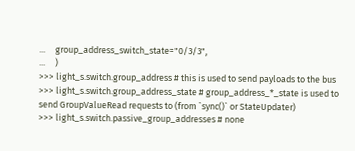...     group_address_switch_state="0/3/3",
...     )
>>> light_s.switch.group_address # this is used to send payloads to the bus
>>> light_s.switch.group_address_state # group_address_*_state is used to send GroupValueRead requests to (from `sync()` or StateUpdater)
>>> light_s.switch.passive_group_addresses # none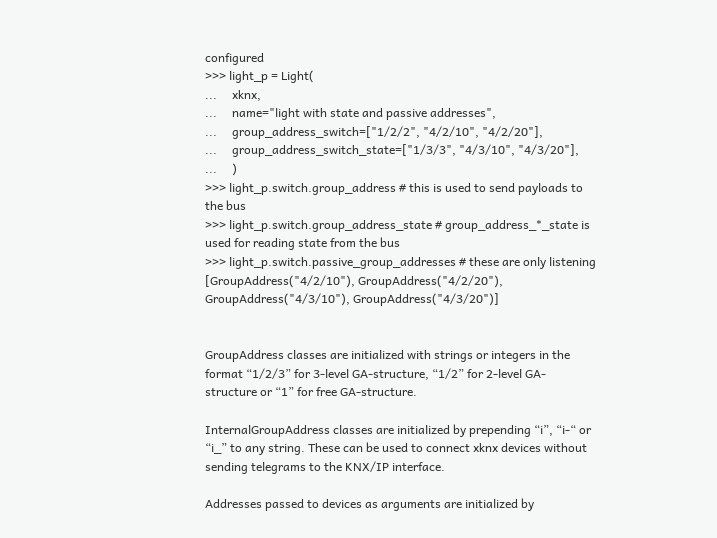configured
>>> light_p = Light(
...     xknx,
...     name="light with state and passive addresses",
...     group_address_switch=["1/2/2", "4/2/10", "4/2/20"],
...     group_address_switch_state=["1/3/3", "4/3/10", "4/3/20"],
...     )
>>> light_p.switch.group_address # this is used to send payloads to the bus
>>> light_p.switch.group_address_state # group_address_*_state is used for reading state from the bus
>>> light_p.switch.passive_group_addresses # these are only listening
[GroupAddress("4/2/10"), GroupAddress("4/2/20"), GroupAddress("4/3/10"), GroupAddress("4/3/20")]


GroupAddress classes are initialized with strings or integers in the format “1/2/3” for 3-level GA-structure, “1/2” for 2-level GA-structure or “1” for free GA-structure.

InternalGroupAddress classes are initialized by prepending “i”, “i-“ or “i_” to any string. These can be used to connect xknx devices without sending telegrams to the KNX/IP interface.

Addresses passed to devices as arguments are initialized by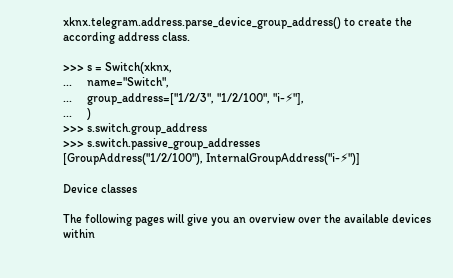xknx.telegram.address.parse_device_group_address() to create the according address class.

>>> s = Switch(xknx,
...     name="Switch",
...     group_address=["1/2/3", "1/2/100", "i-⚡"],
...     )
>>> s.switch.group_address
>>> s.switch.passive_group_addresses
[GroupAddress("1/2/100"), InternalGroupAddress("i-⚡")]

Device classes

The following pages will give you an overview over the available devices within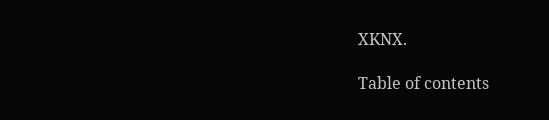XKNX.

Table of contents